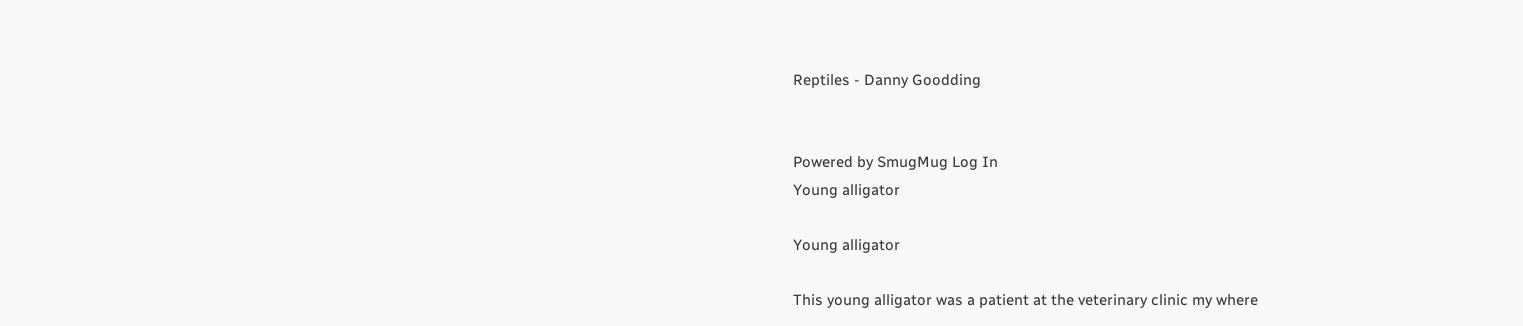Reptiles - Danny Goodding


Powered by SmugMug Log In
Young alligator

Young alligator

This young alligator was a patient at the veterinary clinic my where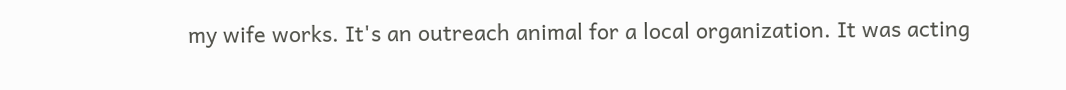my wife works. It's an outreach animal for a local organization. It was acting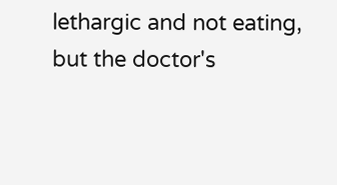lethargic and not eating, but the doctor's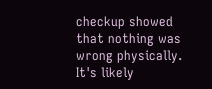checkup showed that nothing was wrong physically. It's likely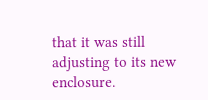that it was still adjusting to its new enclosure.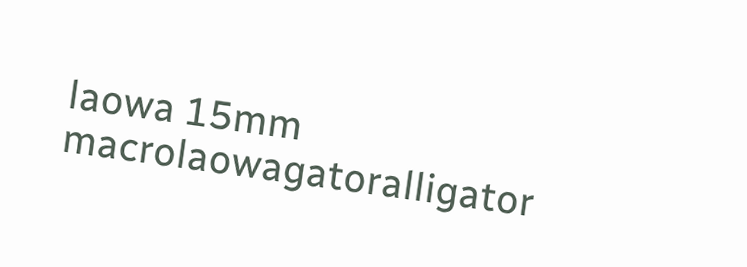laowa 15mm macrolaowagatoralligator